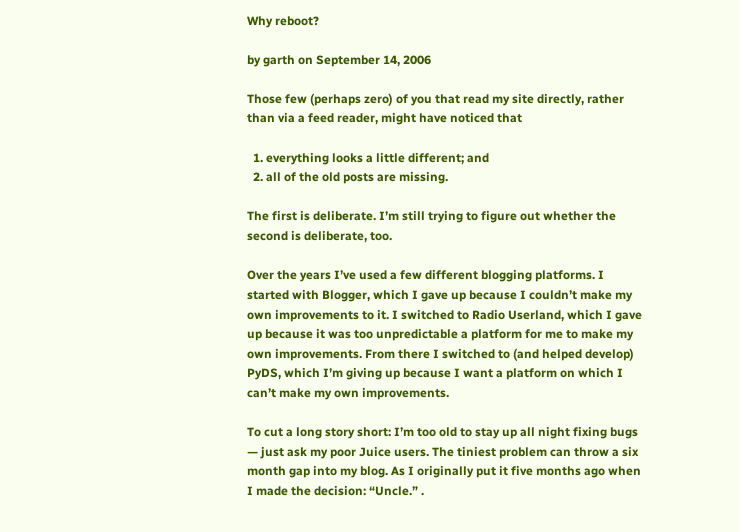Why reboot?

by garth on September 14, 2006

Those few (perhaps zero) of you that read my site directly, rather than via a feed reader, might have noticed that

  1. everything looks a little different; and
  2. all of the old posts are missing.

The first is deliberate. I’m still trying to figure out whether the second is deliberate, too.

Over the years I’ve used a few different blogging platforms. I started with Blogger, which I gave up because I couldn’t make my own improvements to it. I switched to Radio Userland, which I gave up because it was too unpredictable a platform for me to make my own improvements. From there I switched to (and helped develop) PyDS, which I’m giving up because I want a platform on which I can’t make my own improvements.

To cut a long story short: I’m too old to stay up all night fixing bugs — just ask my poor Juice users. The tiniest problem can throw a six month gap into my blog. As I originally put it five months ago when I made the decision: “Uncle.” .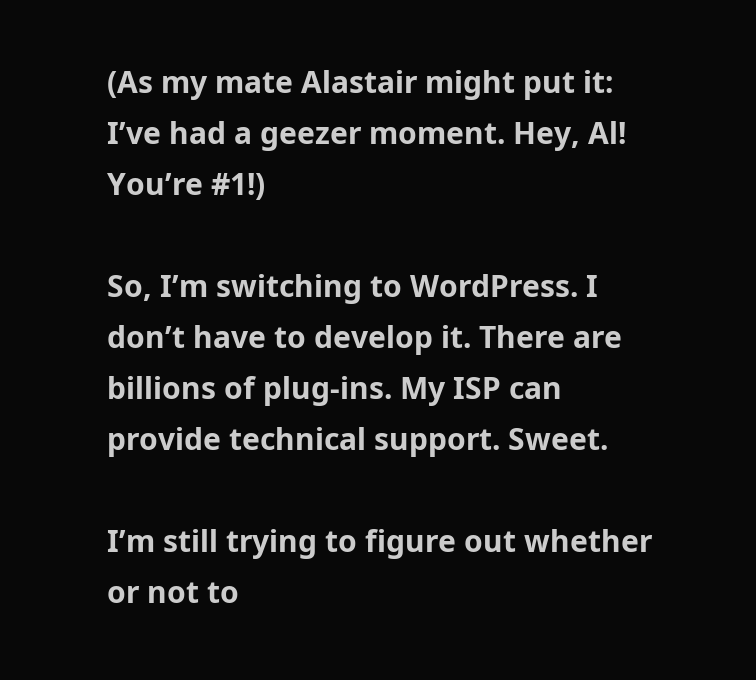(As my mate Alastair might put it: I’ve had a geezer moment. Hey, Al! You’re #1!)

So, I’m switching to WordPress. I don’t have to develop it. There are billions of plug-ins. My ISP can provide technical support. Sweet.

I’m still trying to figure out whether or not to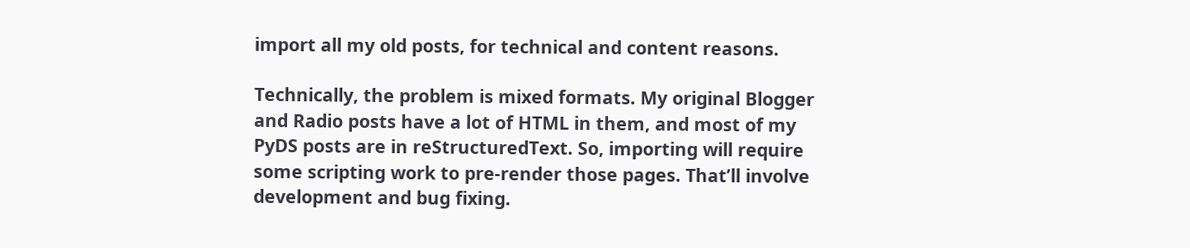import all my old posts, for technical and content reasons.

Technically, the problem is mixed formats. My original Blogger and Radio posts have a lot of HTML in them, and most of my PyDS posts are in reStructuredText. So, importing will require some scripting work to pre-render those pages. That’ll involve development and bug fixing.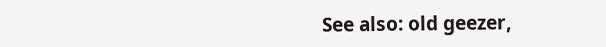See also: old geezer,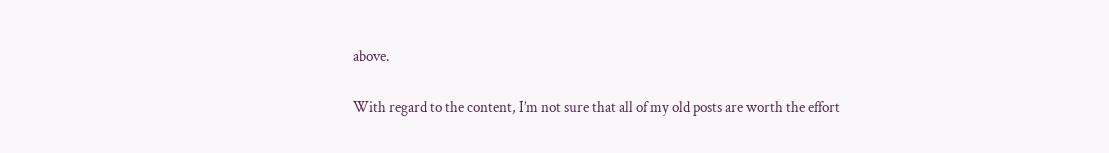above.

With regard to the content, I’m not sure that all of my old posts are worth the effort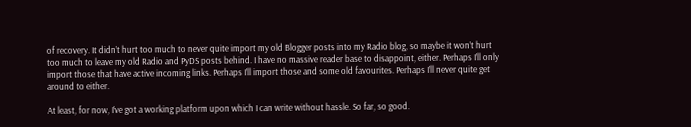of recovery. It didn’t hurt too much to never quite import my old Blogger posts into my Radio blog, so maybe it won’t hurt too much to leave my old Radio and PyDS posts behind. I have no massive reader base to disappoint, either. Perhaps I’ll only import those that have active incoming links. Perhaps I’ll import those and some old favourites. Perhaps I’ll never quite get around to either.

At least, for now, I’ve got a working platform upon which I can write without hassle. So far, so good.